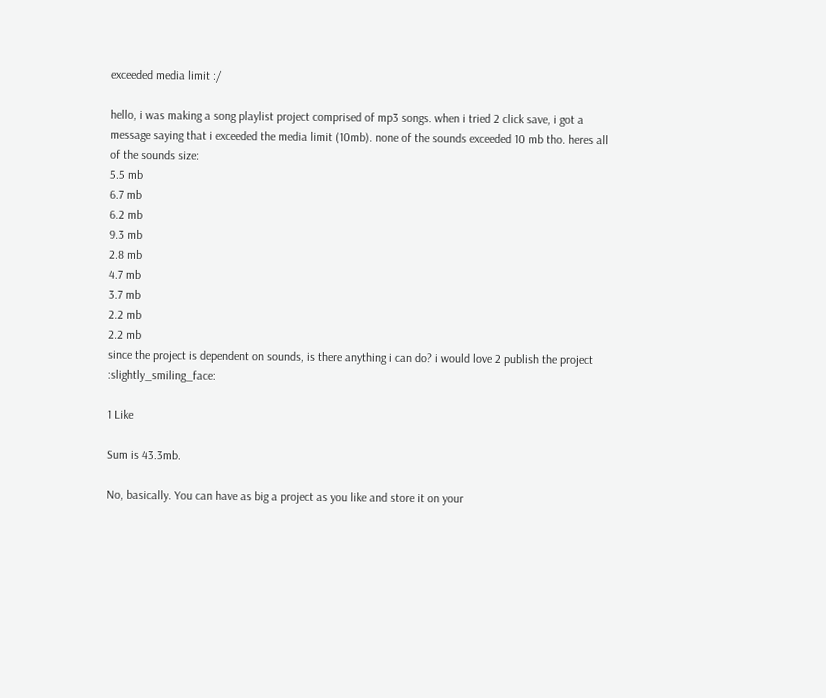exceeded media limit :/

hello, i was making a song playlist project comprised of mp3 songs. when i tried 2 click save, i got a message saying that i exceeded the media limit (10mb). none of the sounds exceeded 10 mb tho. heres all of the sounds size:
5.5 mb
6.7 mb
6.2 mb
9.3 mb
2.8 mb
4.7 mb
3.7 mb
2.2 mb
2.2 mb
since the project is dependent on sounds, is there anything i can do? i would love 2 publish the project :slightly_smiling_face:

1 Like

Sum is 43.3mb.

No, basically. You can have as big a project as you like and store it on your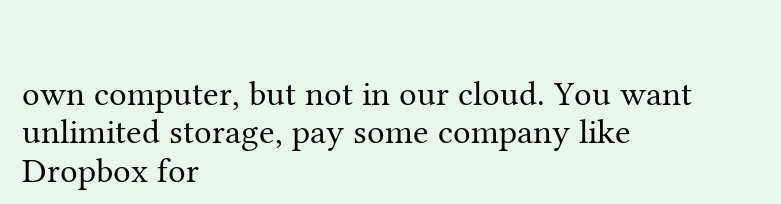own computer, but not in our cloud. You want unlimited storage, pay some company like Dropbox for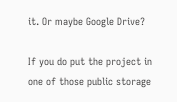it. Or maybe Google Drive?

If you do put the project in one of those public storage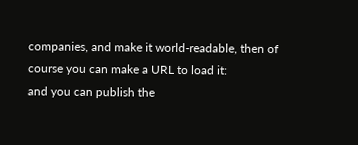companies, and make it world-readable, then of course you can make a URL to load it:
and you can publish the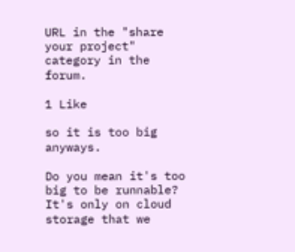URL in the "share your project" category in the forum.

1 Like

so it is too big anyways.

Do you mean it's too big to be runnable? It's only on cloud storage that we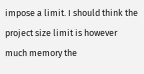impose a limit. I should think the project size limit is however much memory the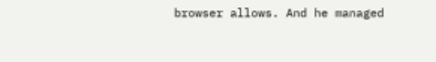browser allows. And he managed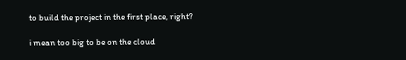to build the project in the first place, right?

i mean too big to be on the cloud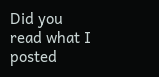Did you read what I posted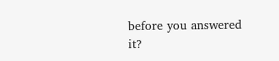before you answered it?